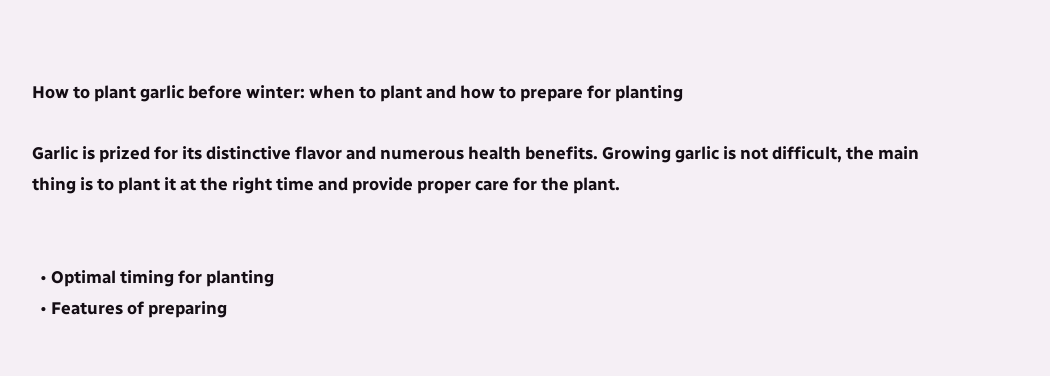How to plant garlic before winter: when to plant and how to prepare for planting

Garlic is prized for its distinctive flavor and numerous health benefits. Growing garlic is not difficult, the main thing is to plant it at the right time and provide proper care for the plant.


  • Optimal timing for planting
  • Features of preparing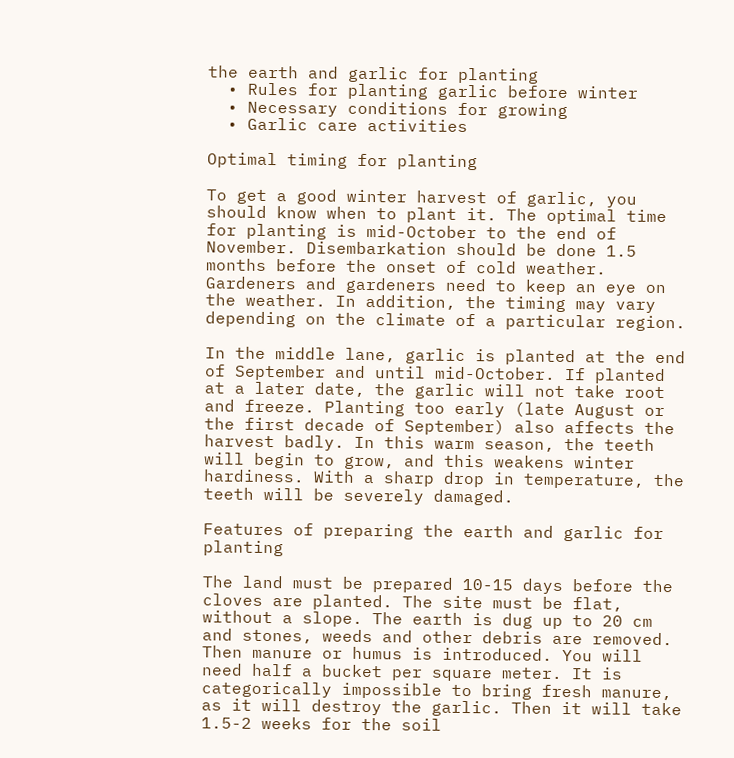the earth and garlic for planting
  • Rules for planting garlic before winter
  • Necessary conditions for growing
  • Garlic care activities

Optimal timing for planting

To get a good winter harvest of garlic, you should know when to plant it. The optimal time for planting is mid-October to the end of November. Disembarkation should be done 1.5 months before the onset of cold weather. Gardeners and gardeners need to keep an eye on the weather. In addition, the timing may vary depending on the climate of a particular region.

In the middle lane, garlic is planted at the end of September and until mid-October. If planted at a later date, the garlic will not take root and freeze. Planting too early (late August or the first decade of September) also affects the harvest badly. In this warm season, the teeth will begin to grow, and this weakens winter hardiness. With a sharp drop in temperature, the teeth will be severely damaged.

Features of preparing the earth and garlic for planting

The land must be prepared 10-15 days before the cloves are planted. The site must be flat, without a slope. The earth is dug up to 20 cm and stones, weeds and other debris are removed. Then manure or humus is introduced. You will need half a bucket per square meter. It is categorically impossible to bring fresh manure, as it will destroy the garlic. Then it will take 1.5-2 weeks for the soil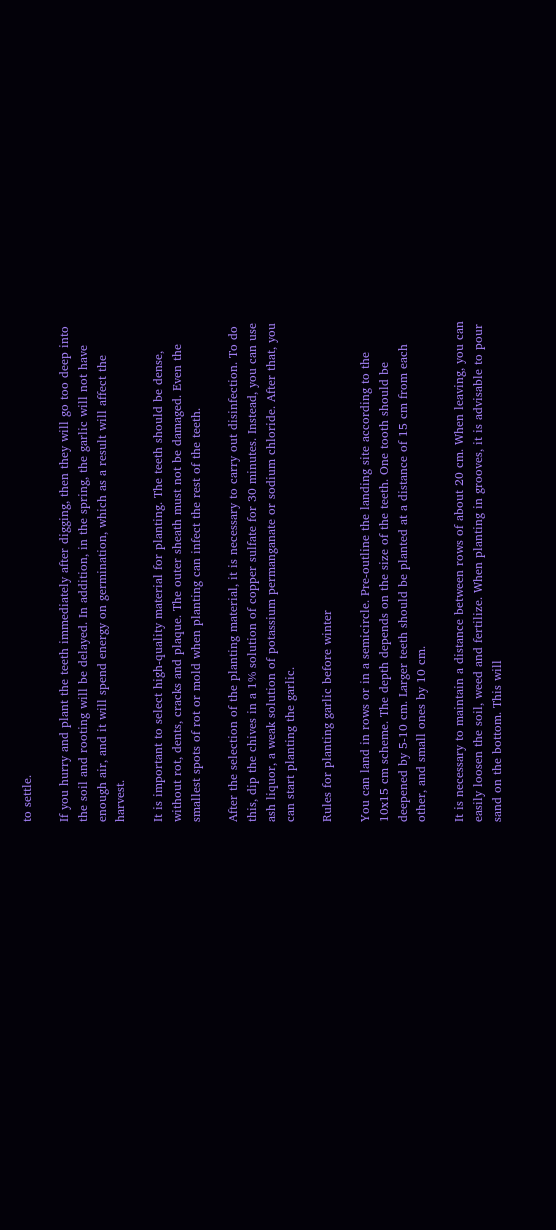to settle.

If you hurry and plant the teeth immediately after digging, then they will go too deep into the soil and rooting will be delayed. In addition, in the spring, the garlic will not have enough air, and it will spend energy on germination, which as a result will affect the harvest.

It is important to select high-quality material for planting. The teeth should be dense, without rot, dents, cracks and plaque. The outer sheath must not be damaged. Even the smallest spots of rot or mold when planting can infect the rest of the teeth.

After the selection of the planting material, it is necessary to carry out disinfection. To do this, dip the chives in a 1% solution of copper sulfate for 30 minutes. Instead, you can use ash liquor, a weak solution of potassium permanganate or sodium chloride. After that, you can start planting the garlic.

Rules for planting garlic before winter

You can land in rows or in a semicircle. Pre-outline the landing site according to the 10x15 cm scheme. The depth depends on the size of the teeth. One tooth should be deepened by 5-10 cm. Larger teeth should be planted at a distance of 15 cm from each other, and small ones by 10 cm.

It is necessary to maintain a distance between rows of about 20 cm. When leaving, you can easily loosen the soil, weed and fertilize. When planting in grooves, it is advisable to pour sand on the bottom. This will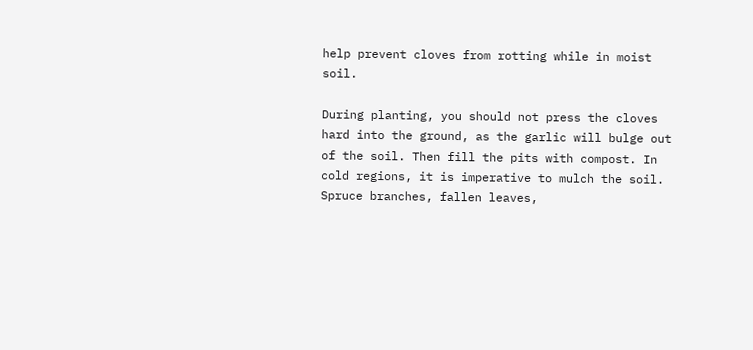help prevent cloves from rotting while in moist soil.

During planting, you should not press the cloves hard into the ground, as the garlic will bulge out of the soil. Then fill the pits with compost. In cold regions, it is imperative to mulch the soil. Spruce branches, fallen leaves,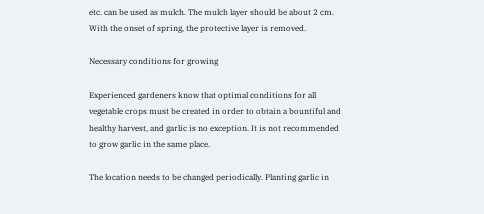etc. can be used as mulch. The mulch layer should be about 2 cm. With the onset of spring, the protective layer is removed.

Necessary conditions for growing

Experienced gardeners know that optimal conditions for all vegetable crops must be created in order to obtain a bountiful and healthy harvest, and garlic is no exception. It is not recommended to grow garlic in the same place.

The location needs to be changed periodically. Planting garlic in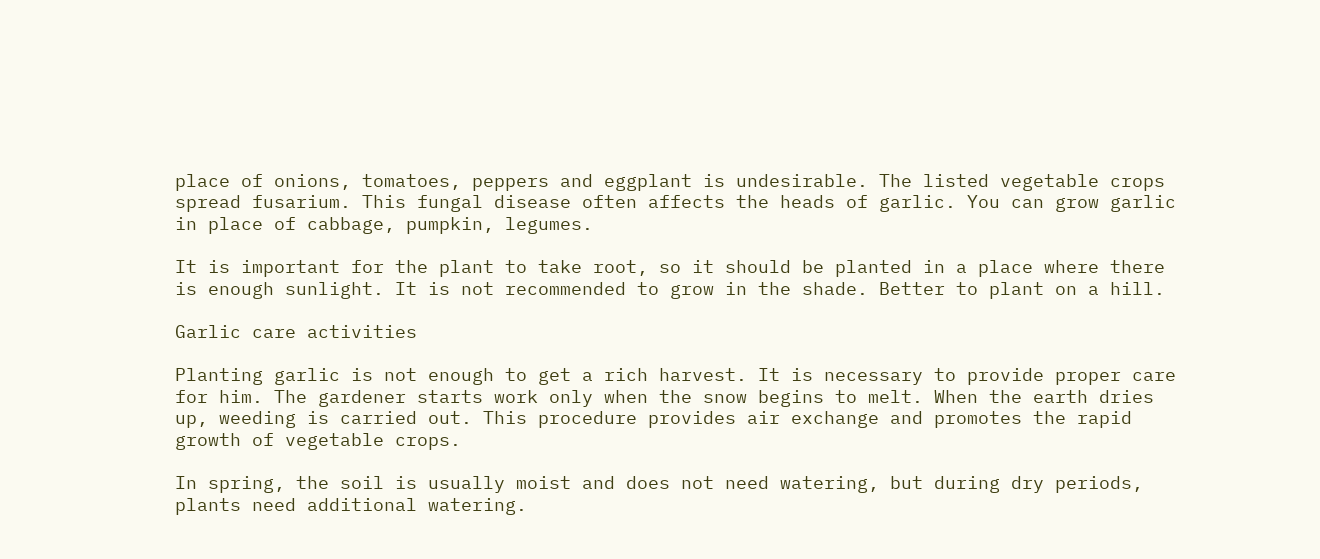place of onions, tomatoes, peppers and eggplant is undesirable. The listed vegetable crops spread fusarium. This fungal disease often affects the heads of garlic. You can grow garlic in place of cabbage, pumpkin, legumes.

It is important for the plant to take root, so it should be planted in a place where there is enough sunlight. It is not recommended to grow in the shade. Better to plant on a hill.

Garlic care activities

Planting garlic is not enough to get a rich harvest. It is necessary to provide proper care for him. The gardener starts work only when the snow begins to melt. When the earth dries up, weeding is carried out. This procedure provides air exchange and promotes the rapid growth of vegetable crops.

In spring, the soil is usually moist and does not need watering, but during dry periods, plants need additional watering.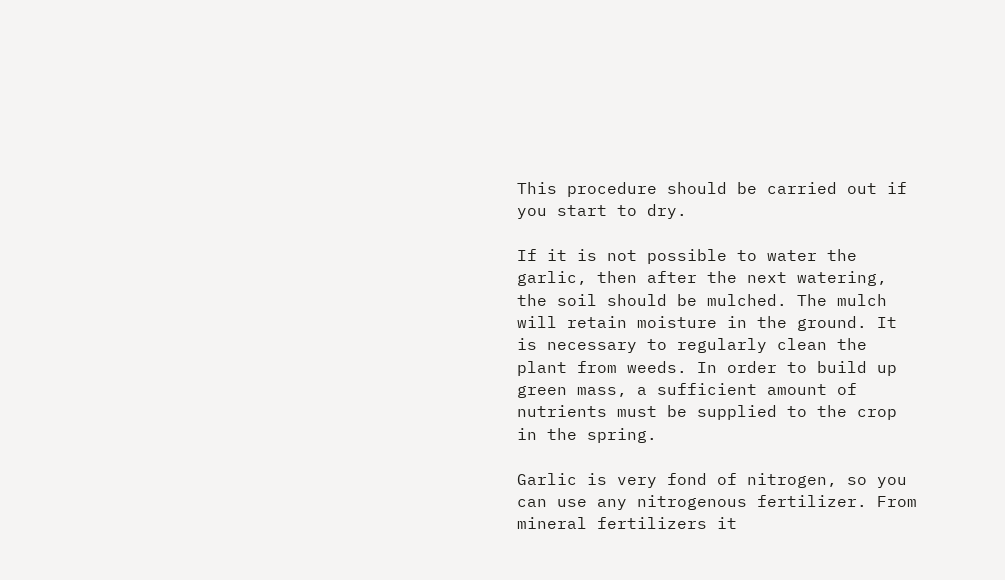This procedure should be carried out if you start to dry.

If it is not possible to water the garlic, then after the next watering, the soil should be mulched. The mulch will retain moisture in the ground. It is necessary to regularly clean the plant from weeds. In order to build up green mass, a sufficient amount of nutrients must be supplied to the crop in the spring.

Garlic is very fond of nitrogen, so you can use any nitrogenous fertilizer. From mineral fertilizers it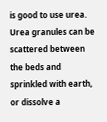is good to use urea. Urea granules can be scattered between the beds and sprinkled with earth, or dissolve a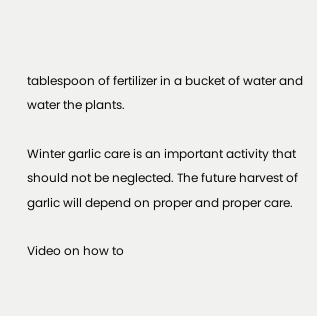tablespoon of fertilizer in a bucket of water and water the plants.

Winter garlic care is an important activity that should not be neglected. The future harvest of garlic will depend on proper and proper care.

Video on how to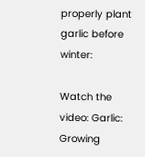properly plant garlic before winter:

Watch the video: Garlic: Growing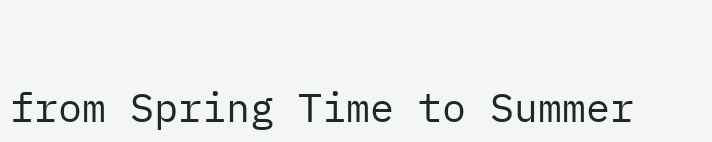from Spring Time to Summer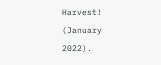Harvest! (January 2022).